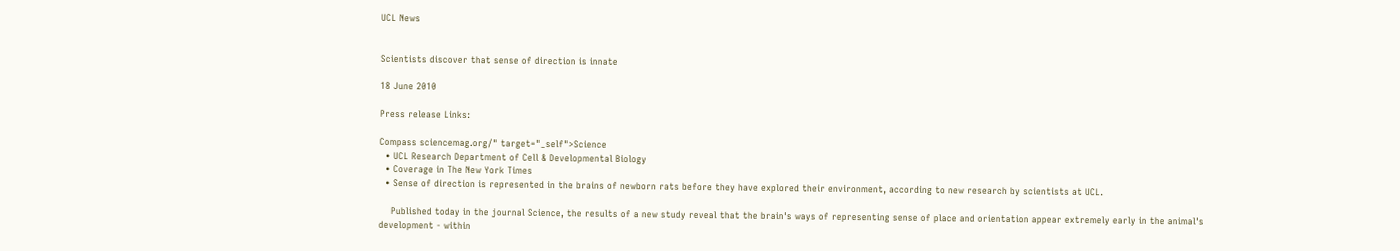UCL News


Scientists discover that sense of direction is innate

18 June 2010

Press release Links:

Compass sciencemag.org/" target="_self">Science
  • UCL Research Department of Cell & Developmental Biology
  • Coverage in The New York Times
  • Sense of direction is represented in the brains of newborn rats before they have explored their environment, according to new research by scientists at UCL.

    Published today in the journal Science, the results of a new study reveal that the brain's ways of representing sense of place and orientation appear extremely early in the animal's development - within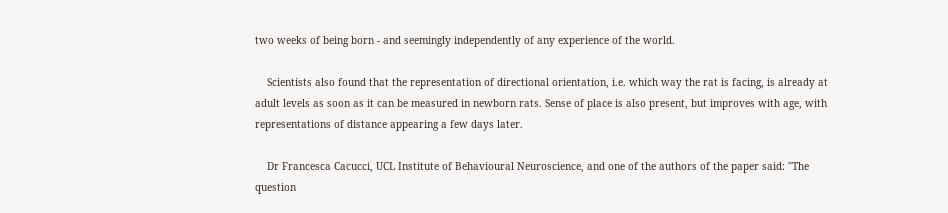two weeks of being born - and seemingly independently of any experience of the world.

    Scientists also found that the representation of directional orientation, i.e. which way the rat is facing, is already at adult levels as soon as it can be measured in newborn rats. Sense of place is also present, but improves with age, with representations of distance appearing a few days later.

    Dr Francesca Cacucci, UCL Institute of Behavioural Neuroscience, and one of the authors of the paper said: "The question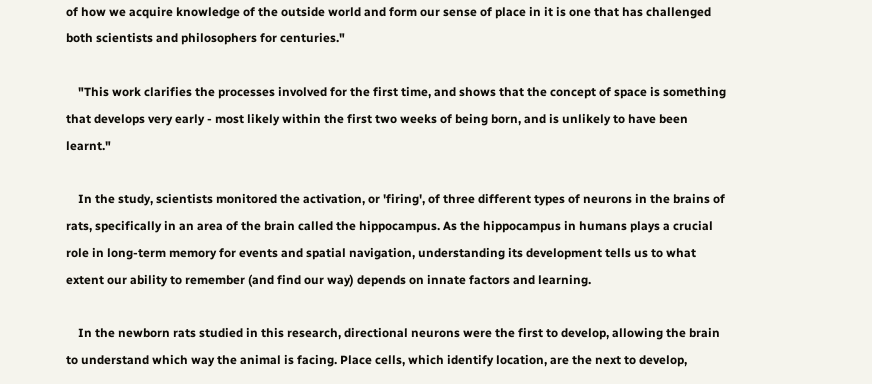of how we acquire knowledge of the outside world and form our sense of place in it is one that has challenged both scientists and philosophers for centuries."

    "This work clarifies the processes involved for the first time, and shows that the concept of space is something that develops very early - most likely within the first two weeks of being born, and is unlikely to have been learnt."

    In the study, scientists monitored the activation, or 'firing', of three different types of neurons in the brains of rats, specifically in an area of the brain called the hippocampus. As the hippocampus in humans plays a crucial role in long-term memory for events and spatial navigation, understanding its development tells us to what extent our ability to remember (and find our way) depends on innate factors and learning.

    In the newborn rats studied in this research, directional neurons were the first to develop, allowing the brain to understand which way the animal is facing. Place cells, which identify location, are the next to develop,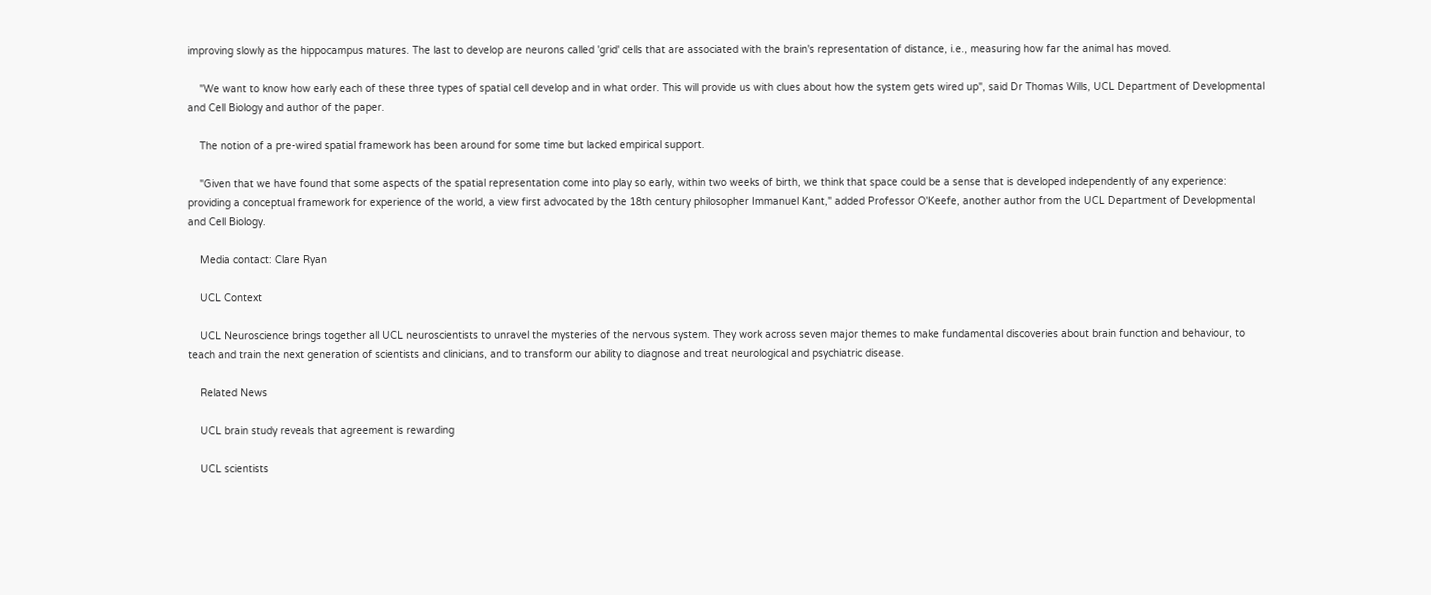improving slowly as the hippocampus matures. The last to develop are neurons called 'grid' cells that are associated with the brain's representation of distance, i.e., measuring how far the animal has moved.

    "We want to know how early each of these three types of spatial cell develop and in what order. This will provide us with clues about how the system gets wired up", said Dr Thomas Wills, UCL Department of Developmental and Cell Biology and author of the paper.

    The notion of a pre-wired spatial framework has been around for some time but lacked empirical support.

    "Given that we have found that some aspects of the spatial representation come into play so early, within two weeks of birth, we think that space could be a sense that is developed independently of any experience: providing a conceptual framework for experience of the world, a view first advocated by the 18th century philosopher Immanuel Kant," added Professor O'Keefe, another author from the UCL Department of Developmental and Cell Biology.

    Media contact: Clare Ryan

    UCL Context

    UCL Neuroscience brings together all UCL neuroscientists to unravel the mysteries of the nervous system. They work across seven major themes to make fundamental discoveries about brain function and behaviour, to teach and train the next generation of scientists and clinicians, and to transform our ability to diagnose and treat neurological and psychiatric disease.

    Related News

    UCL brain study reveals that agreement is rewarding

    UCL scientists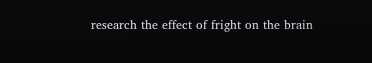research the effect of fright on the brain